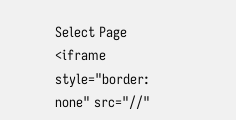Select Page
<iframe style="border: none" src="//"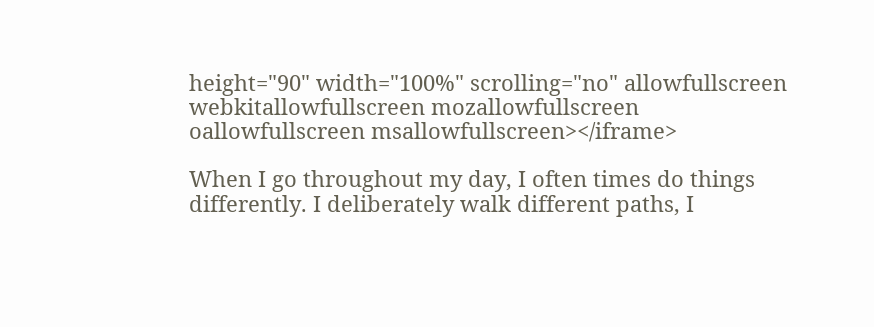height="90" width="100%" scrolling="no" allowfullscreen webkitallowfullscreen mozallowfullscreen oallowfullscreen msallowfullscreen></iframe>

When I go throughout my day, I often times do things differently. I deliberately walk different paths, I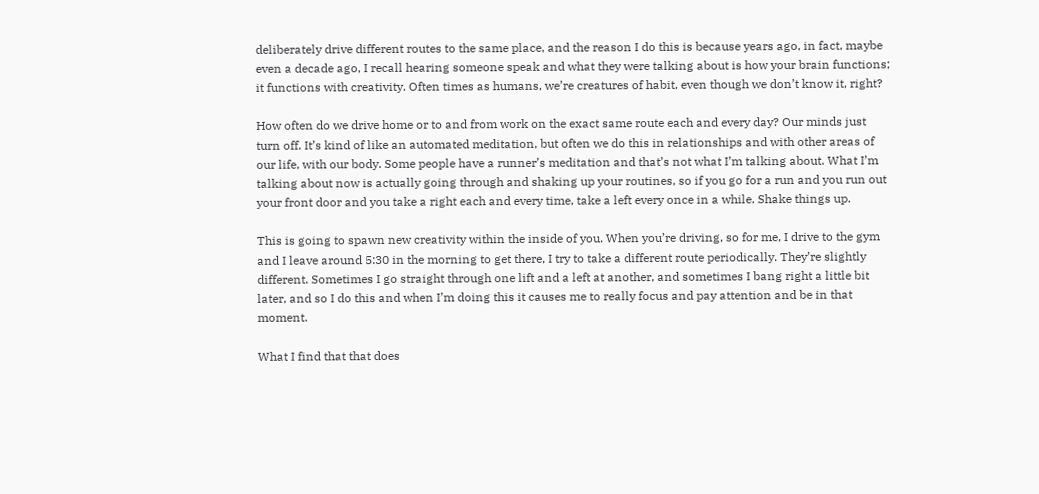deliberately drive different routes to the same place, and the reason I do this is because years ago, in fact, maybe even a decade ago, I recall hearing someone speak and what they were talking about is how your brain functions; it functions with creativity. Often times as humans, we’re creatures of habit, even though we don’t know it, right?

How often do we drive home or to and from work on the exact same route each and every day? Our minds just turn off. It’s kind of like an automated meditation, but often we do this in relationships and with other areas of our life, with our body. Some people have a runner’s meditation and that’s not what I’m talking about. What I’m talking about now is actually going through and shaking up your routines, so if you go for a run and you run out your front door and you take a right each and every time, take a left every once in a while. Shake things up.

This is going to spawn new creativity within the inside of you. When you’re driving, so for me, I drive to the gym and I leave around 5:30 in the morning to get there, I try to take a different route periodically. They’re slightly different. Sometimes I go straight through one lift and a left at another, and sometimes I bang right a little bit later, and so I do this and when I’m doing this it causes me to really focus and pay attention and be in that moment.

What I find that that does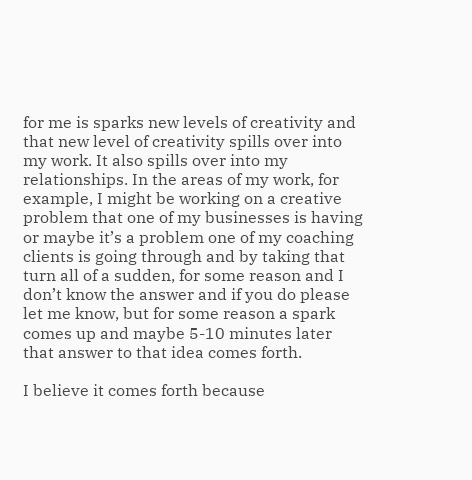for me is sparks new levels of creativity and that new level of creativity spills over into my work. It also spills over into my relationships. In the areas of my work, for example, I might be working on a creative problem that one of my businesses is having or maybe it’s a problem one of my coaching clients is going through and by taking that turn all of a sudden, for some reason and I don’t know the answer and if you do please let me know, but for some reason a spark comes up and maybe 5-10 minutes later that answer to that idea comes forth.

I believe it comes forth because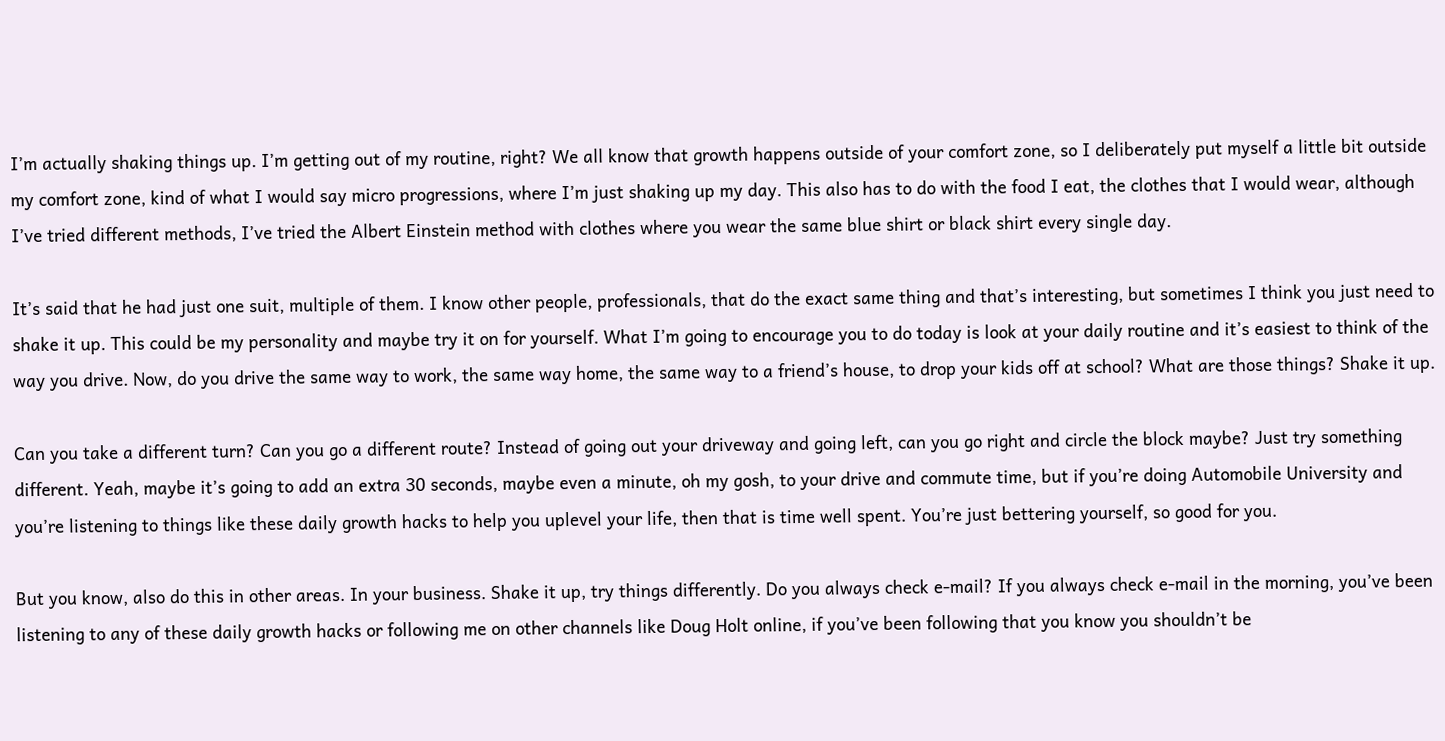I’m actually shaking things up. I’m getting out of my routine, right? We all know that growth happens outside of your comfort zone, so I deliberately put myself a little bit outside my comfort zone, kind of what I would say micro progressions, where I’m just shaking up my day. This also has to do with the food I eat, the clothes that I would wear, although I’ve tried different methods, I’ve tried the Albert Einstein method with clothes where you wear the same blue shirt or black shirt every single day.

It’s said that he had just one suit, multiple of them. I know other people, professionals, that do the exact same thing and that’s interesting, but sometimes I think you just need to shake it up. This could be my personality and maybe try it on for yourself. What I’m going to encourage you to do today is look at your daily routine and it’s easiest to think of the way you drive. Now, do you drive the same way to work, the same way home, the same way to a friend’s house, to drop your kids off at school? What are those things? Shake it up.

Can you take a different turn? Can you go a different route? Instead of going out your driveway and going left, can you go right and circle the block maybe? Just try something different. Yeah, maybe it’s going to add an extra 30 seconds, maybe even a minute, oh my gosh, to your drive and commute time, but if you’re doing Automobile University and you’re listening to things like these daily growth hacks to help you uplevel your life, then that is time well spent. You’re just bettering yourself, so good for you.

But you know, also do this in other areas. In your business. Shake it up, try things differently. Do you always check e-mail? If you always check e-mail in the morning, you’ve been listening to any of these daily growth hacks or following me on other channels like Doug Holt online, if you’ve been following that you know you shouldn’t be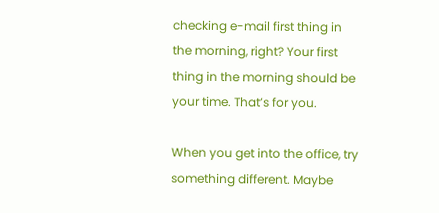checking e-mail first thing in the morning, right? Your first thing in the morning should be your time. That’s for you.

When you get into the office, try something different. Maybe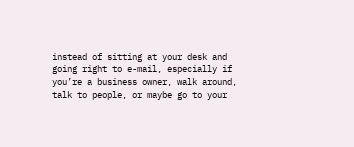instead of sitting at your desk and going right to e-mail, especially if you’re a business owner, walk around, talk to people, or maybe go to your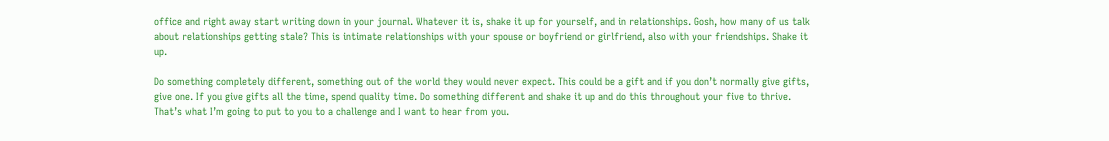office and right away start writing down in your journal. Whatever it is, shake it up for yourself, and in relationships. Gosh, how many of us talk about relationships getting stale? This is intimate relationships with your spouse or boyfriend or girlfriend, also with your friendships. Shake it up.

Do something completely different, something out of the world they would never expect. This could be a gift and if you don’t normally give gifts, give one. If you give gifts all the time, spend quality time. Do something different and shake it up and do this throughout your five to thrive. That’s what I’m going to put to you to a challenge and I want to hear from you.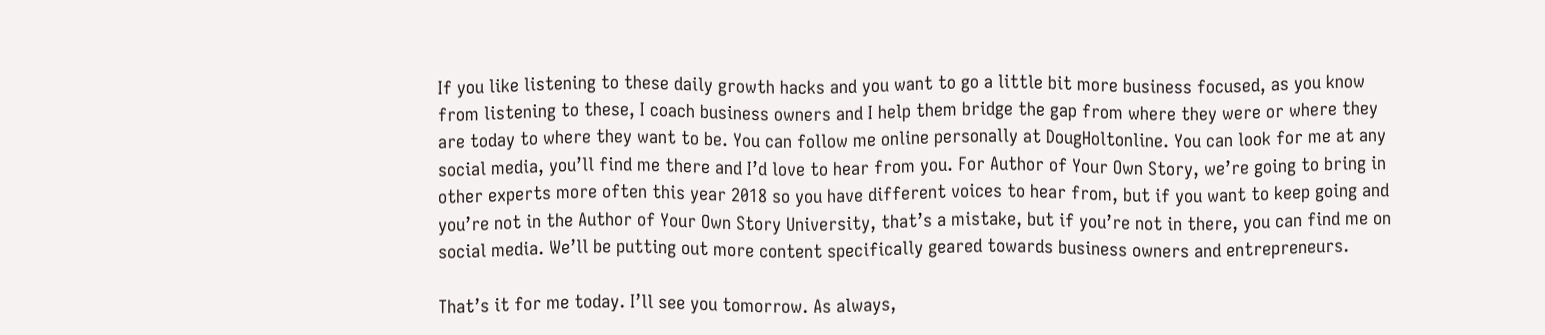If you like listening to these daily growth hacks and you want to go a little bit more business focused, as you know from listening to these, I coach business owners and I help them bridge the gap from where they were or where they are today to where they want to be. You can follow me online personally at DougHoltonline. You can look for me at any social media, you’ll find me there and I’d love to hear from you. For Author of Your Own Story, we’re going to bring in other experts more often this year 2018 so you have different voices to hear from, but if you want to keep going and you’re not in the Author of Your Own Story University, that’s a mistake, but if you’re not in there, you can find me on social media. We’ll be putting out more content specifically geared towards business owners and entrepreneurs.

That’s it for me today. I’ll see you tomorrow. As always,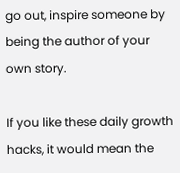go out, inspire someone by being the author of your own story.

If you like these daily growth hacks, it would mean the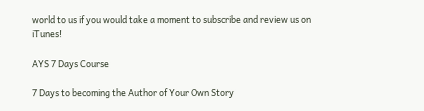world to us if you would take a moment to subscribe and review us on iTunes!

AYS 7 Days Course

7 Days to becoming the Author of Your Own Story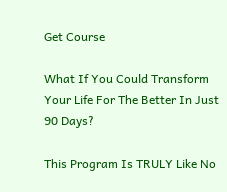Get Course

What If You Could Transform Your Life For The Better In Just 90 Days?

This Program Is TRULY Like No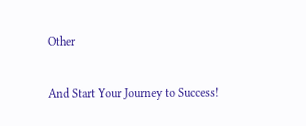Other


And Start Your Journey to Success!